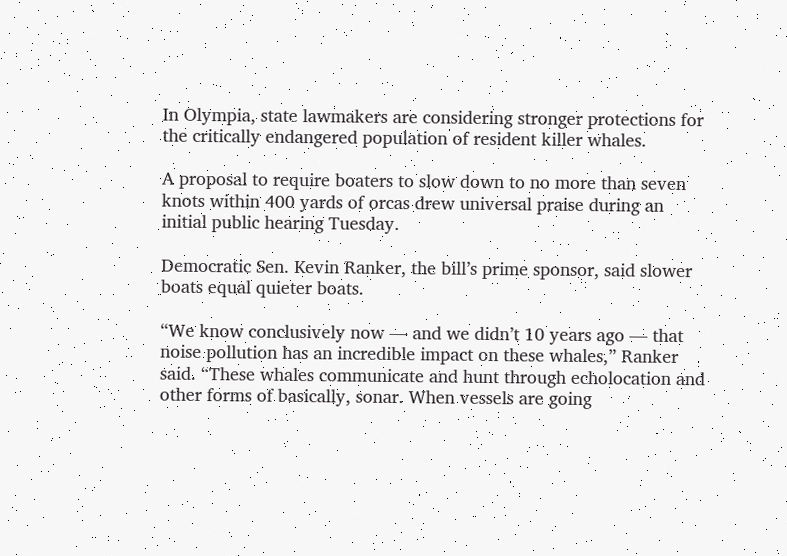In Olympia, state lawmakers are considering stronger protections for the critically endangered population of resident killer whales.

A proposal to require boaters to slow down to no more than seven knots within 400 yards of orcas drew universal praise during an initial public hearing Tuesday.

Democratic Sen. Kevin Ranker, the bill’s prime sponsor, said slower boats equal quieter boats.

“We know conclusively now — and we didn’t 10 years ago — that noise pollution has an incredible impact on these whales,” Ranker said. “These whales communicate and hunt through echolocation and other forms of basically, sonar. When vessels are going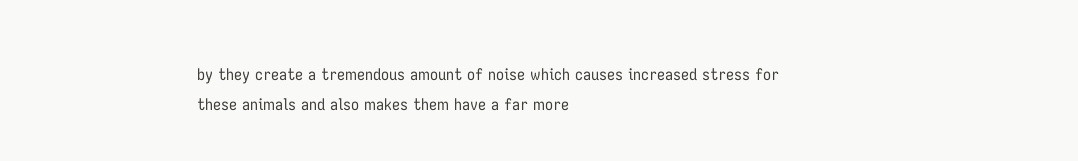by they create a tremendous amount of noise which causes increased stress for these animals and also makes them have a far more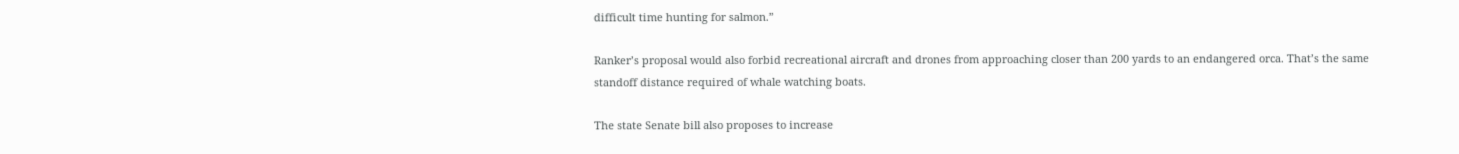difficult time hunting for salmon.”

Ranker’s proposal would also forbid recreational aircraft and drones from approaching closer than 200 yards to an endangered orca. That’s the same standoff distance required of whale watching boats.

The state Senate bill also proposes to increase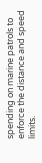spending on marine patrols to enforce the distance and speed limits.